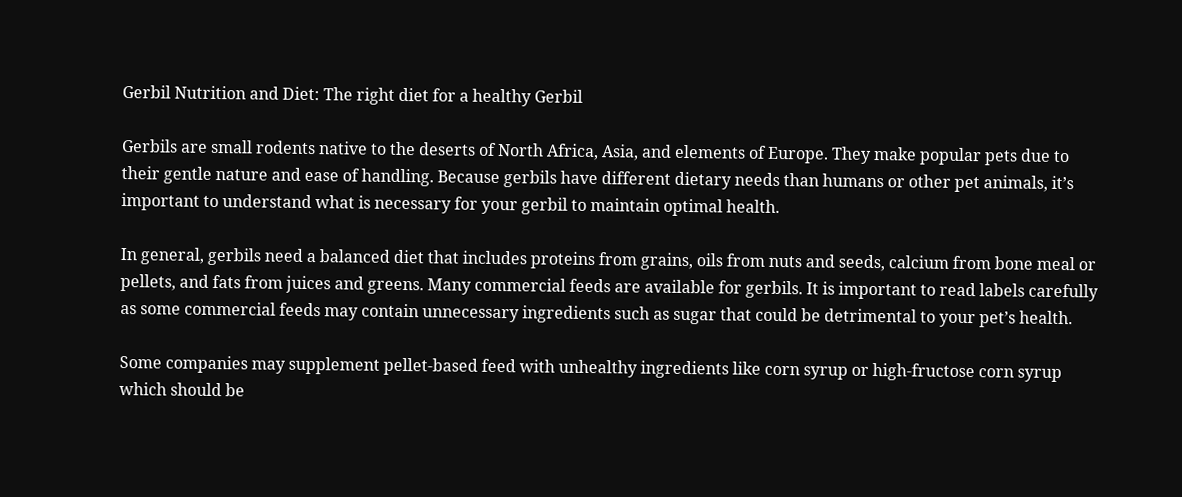Gerbil Nutrition and Diet: The right diet for a healthy Gerbil

Gerbils are small rodents native to the deserts of North Africa, Asia, and elements of Europe. They make popular pets due to their gentle nature and ease of handling. Because gerbils have different dietary needs than humans or other pet animals, it’s important to understand what is necessary for your gerbil to maintain optimal health.

In general, gerbils need a balanced diet that includes proteins from grains, oils from nuts and seeds, calcium from bone meal or pellets, and fats from juices and greens. Many commercial feeds are available for gerbils. It is important to read labels carefully as some commercial feeds may contain unnecessary ingredients such as sugar that could be detrimental to your pet’s health.

Some companies may supplement pellet-based feed with unhealthy ingredients like corn syrup or high-fructose corn syrup which should be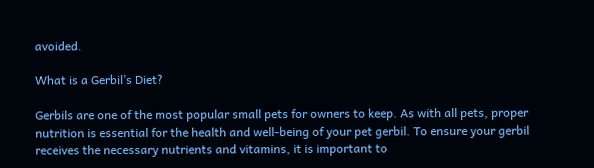avoided.

What is a Gerbil’s Diet?

Gerbils are one of the most popular small pets for owners to keep. As with all pets, proper nutrition is essential for the health and well-being of your pet gerbil. To ensure your gerbil receives the necessary nutrients and vitamins, it is important to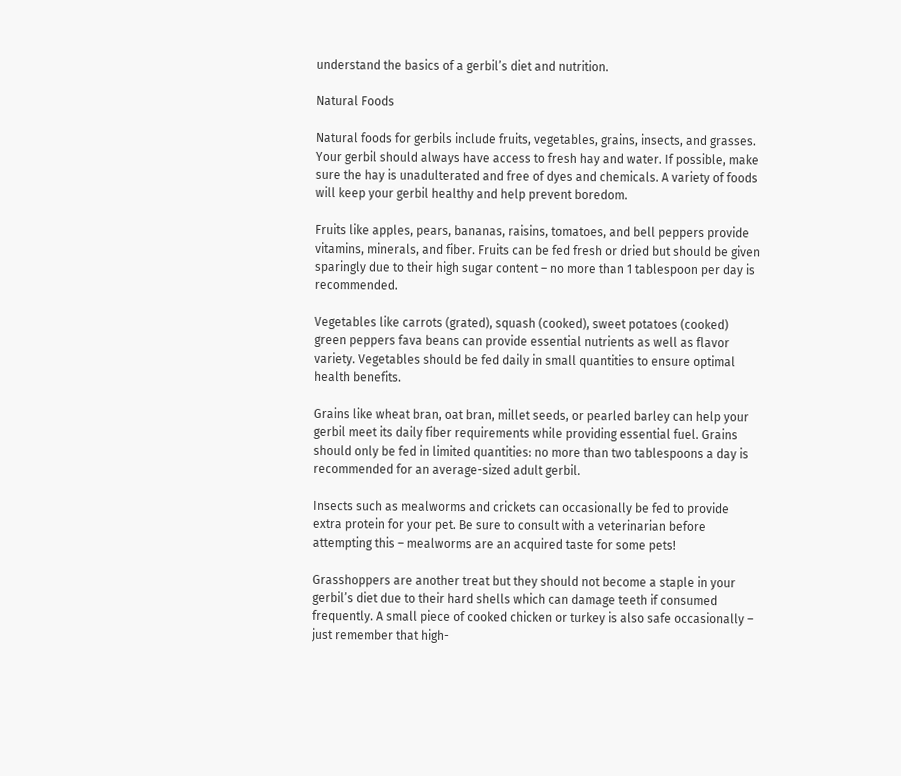understand the basics of a gerbil’s diet and nutrition.

Natural Foods

Natural foods for gerbils include fruits, vegetables, grains, insects, and grasses. Your gerbil should always have access to fresh hay and water. If possible, make sure the hay is unadulterated and free of dyes and chemicals. A variety of foods will keep your gerbil healthy and help prevent boredom.

Fruits like apples, pears, bananas, raisins, tomatoes, and bell peppers provide vitamins, minerals, and fiber. Fruits can be fed fresh or dried but should be given sparingly due to their high sugar content – no more than 1 tablespoon per day is recommended.

Vegetables like carrots (grated), squash (cooked), sweet potatoes (cooked) green peppers fava beans can provide essential nutrients as well as flavor variety. Vegetables should be fed daily in small quantities to ensure optimal health benefits.

Grains like wheat bran, oat bran, millet seeds, or pearled barley can help your gerbil meet its daily fiber requirements while providing essential fuel. Grains should only be fed in limited quantities: no more than two tablespoons a day is recommended for an average-sized adult gerbil.

Insects such as mealworms and crickets can occasionally be fed to provide extra protein for your pet. Be sure to consult with a veterinarian before attempting this – mealworms are an acquired taste for some pets!

Grasshoppers are another treat but they should not become a staple in your gerbil’s diet due to their hard shells which can damage teeth if consumed frequently. A small piece of cooked chicken or turkey is also safe occasionally – just remember that high-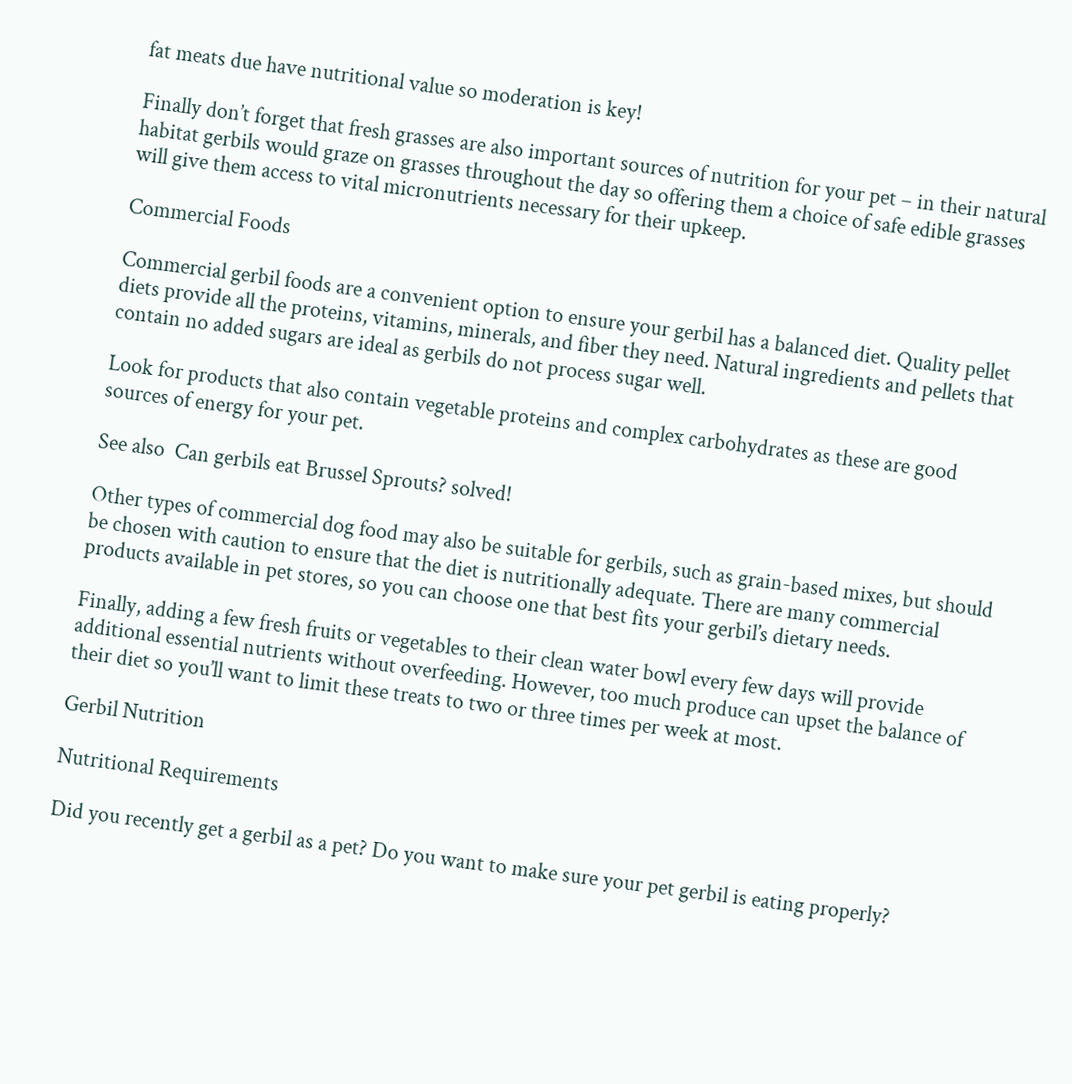fat meats due have nutritional value so moderation is key!

Finally don’t forget that fresh grasses are also important sources of nutrition for your pet – in their natural habitat gerbils would graze on grasses throughout the day so offering them a choice of safe edible grasses will give them access to vital micronutrients necessary for their upkeep.

Commercial Foods

Commercial gerbil foods are a convenient option to ensure your gerbil has a balanced diet. Quality pellet diets provide all the proteins, vitamins, minerals, and fiber they need. Natural ingredients and pellets that contain no added sugars are ideal as gerbils do not process sugar well.

Look for products that also contain vegetable proteins and complex carbohydrates as these are good sources of energy for your pet.

See also  Can gerbils eat Brussel Sprouts? solved!

Other types of commercial dog food may also be suitable for gerbils, such as grain-based mixes, but should be chosen with caution to ensure that the diet is nutritionally adequate. There are many commercial products available in pet stores, so you can choose one that best fits your gerbil’s dietary needs.

Finally, adding a few fresh fruits or vegetables to their clean water bowl every few days will provide additional essential nutrients without overfeeding. However, too much produce can upset the balance of their diet so you’ll want to limit these treats to two or three times per week at most.

Gerbil Nutrition

Nutritional Requirements

Did you recently get a gerbil as a pet? Do you want to make sure your pet gerbil is eating properly?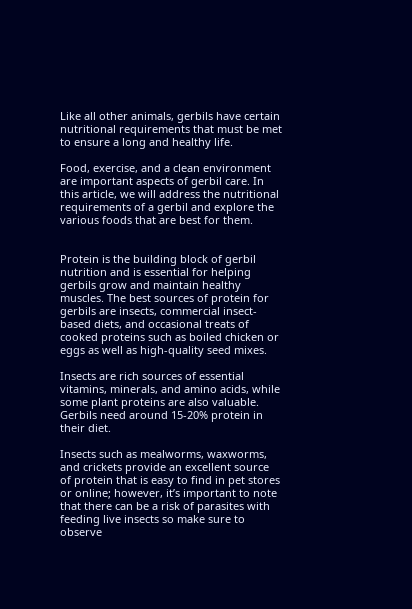Like all other animals, gerbils have certain nutritional requirements that must be met to ensure a long and healthy life.

Food, exercise, and a clean environment are important aspects of gerbil care. In this article, we will address the nutritional requirements of a gerbil and explore the various foods that are best for them.


Protein is the building block of gerbil nutrition and is essential for helping gerbils grow and maintain healthy muscles. The best sources of protein for gerbils are insects, commercial insect-based diets, and occasional treats of cooked proteins such as boiled chicken or eggs as well as high-quality seed mixes.

Insects are rich sources of essential vitamins, minerals, and amino acids, while some plant proteins are also valuable. Gerbils need around 15-20% protein in their diet.

Insects such as mealworms, waxworms, and crickets provide an excellent source of protein that is easy to find in pet stores or online; however, it’s important to note that there can be a risk of parasites with feeding live insects so make sure to observe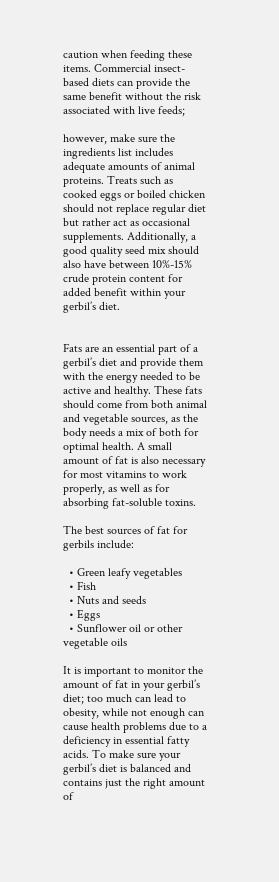caution when feeding these items. Commercial insect-based diets can provide the same benefit without the risk associated with live feeds;

however, make sure the ingredients list includes adequate amounts of animal proteins. Treats such as cooked eggs or boiled chicken should not replace regular diet but rather act as occasional supplements. Additionally, a good quality seed mix should also have between 10%-15% crude protein content for added benefit within your gerbil’s diet.


Fats are an essential part of a gerbil’s diet and provide them with the energy needed to be active and healthy. These fats should come from both animal and vegetable sources, as the body needs a mix of both for optimal health. A small amount of fat is also necessary for most vitamins to work properly, as well as for absorbing fat-soluble toxins.

The best sources of fat for gerbils include:

  • Green leafy vegetables
  • Fish
  • Nuts and seeds
  • Eggs
  • Sunflower oil or other vegetable oils

It is important to monitor the amount of fat in your gerbil’s diet; too much can lead to obesity, while not enough can cause health problems due to a deficiency in essential fatty acids. To make sure your gerbil’s diet is balanced and contains just the right amount of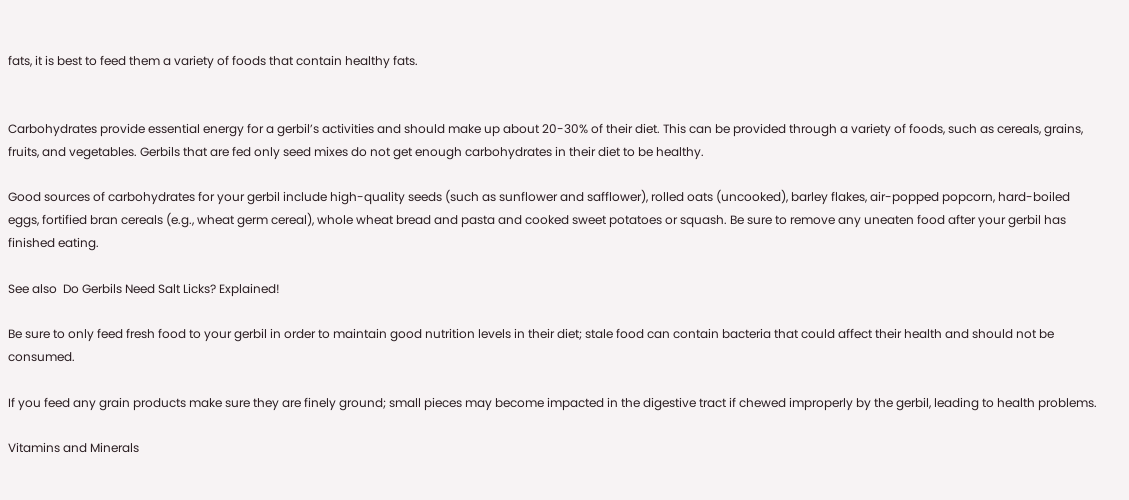fats, it is best to feed them a variety of foods that contain healthy fats.


Carbohydrates provide essential energy for a gerbil’s activities and should make up about 20-30% of their diet. This can be provided through a variety of foods, such as cereals, grains, fruits, and vegetables. Gerbils that are fed only seed mixes do not get enough carbohydrates in their diet to be healthy.

Good sources of carbohydrates for your gerbil include high-quality seeds (such as sunflower and safflower), rolled oats (uncooked), barley flakes, air-popped popcorn, hard-boiled eggs, fortified bran cereals (e.g., wheat germ cereal), whole wheat bread and pasta and cooked sweet potatoes or squash. Be sure to remove any uneaten food after your gerbil has finished eating.

See also  Do Gerbils Need Salt Licks? Explained!

Be sure to only feed fresh food to your gerbil in order to maintain good nutrition levels in their diet; stale food can contain bacteria that could affect their health and should not be consumed.

If you feed any grain products make sure they are finely ground; small pieces may become impacted in the digestive tract if chewed improperly by the gerbil, leading to health problems.

Vitamins and Minerals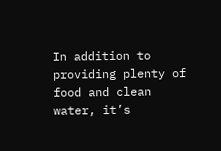In addition to providing plenty of food and clean water, it’s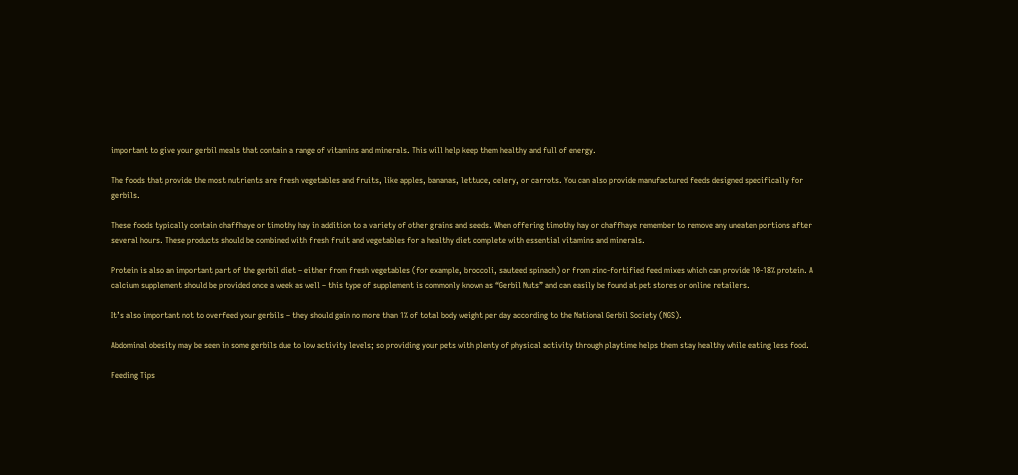important to give your gerbil meals that contain a range of vitamins and minerals. This will help keep them healthy and full of energy.

The foods that provide the most nutrients are fresh vegetables and fruits, like apples, bananas, lettuce, celery, or carrots. You can also provide manufactured feeds designed specifically for gerbils.

These foods typically contain chaffhaye or timothy hay in addition to a variety of other grains and seeds. When offering timothy hay or chaffhaye remember to remove any uneaten portions after several hours. These products should be combined with fresh fruit and vegetables for a healthy diet complete with essential vitamins and minerals.

Protein is also an important part of the gerbil diet – either from fresh vegetables (for example, broccoli, sauteed spinach) or from zinc-fortified feed mixes which can provide 10-18% protein. A calcium supplement should be provided once a week as well – this type of supplement is commonly known as “Gerbil Nuts” and can easily be found at pet stores or online retailers.

It’s also important not to overfeed your gerbils – they should gain no more than 1% of total body weight per day according to the National Gerbil Society (NGS).

Abdominal obesity may be seen in some gerbils due to low activity levels; so providing your pets with plenty of physical activity through playtime helps them stay healthy while eating less food.

Feeding Tips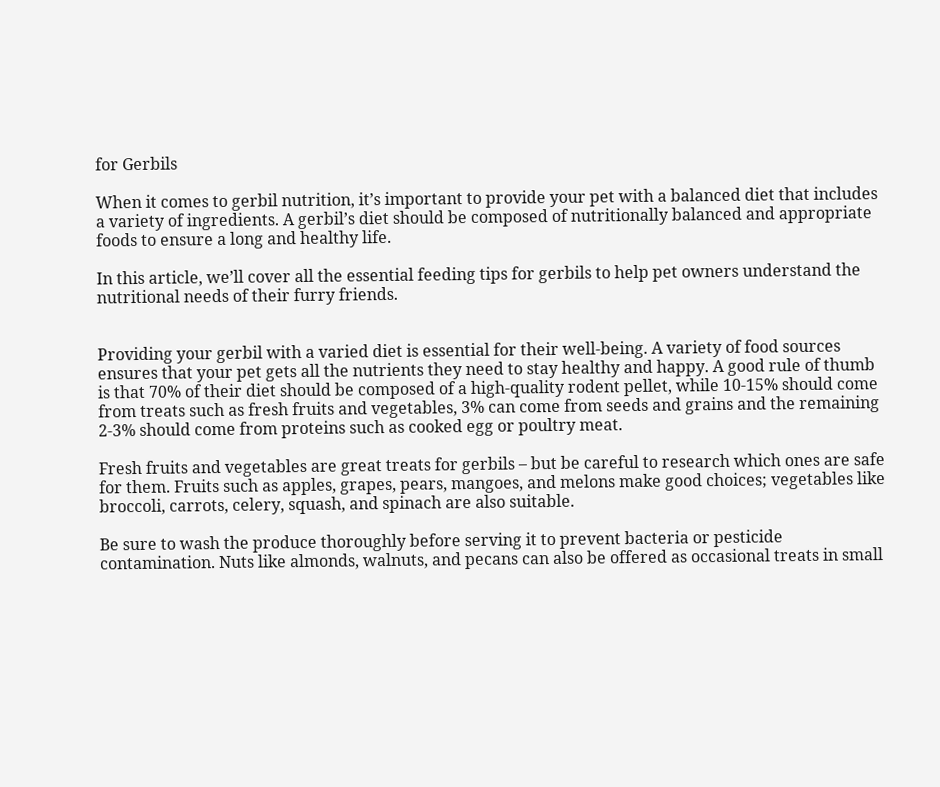for Gerbils

When it comes to gerbil nutrition, it’s important to provide your pet with a balanced diet that includes a variety of ingredients. A gerbil’s diet should be composed of nutritionally balanced and appropriate foods to ensure a long and healthy life.

In this article, we’ll cover all the essential feeding tips for gerbils to help pet owners understand the nutritional needs of their furry friends.


Providing your gerbil with a varied diet is essential for their well-being. A variety of food sources ensures that your pet gets all the nutrients they need to stay healthy and happy. A good rule of thumb is that 70% of their diet should be composed of a high-quality rodent pellet, while 10-15% should come from treats such as fresh fruits and vegetables, 3% can come from seeds and grains and the remaining 2-3% should come from proteins such as cooked egg or poultry meat.

Fresh fruits and vegetables are great treats for gerbils – but be careful to research which ones are safe for them. Fruits such as apples, grapes, pears, mangoes, and melons make good choices; vegetables like broccoli, carrots, celery, squash, and spinach are also suitable.

Be sure to wash the produce thoroughly before serving it to prevent bacteria or pesticide contamination. Nuts like almonds, walnuts, and pecans can also be offered as occasional treats in small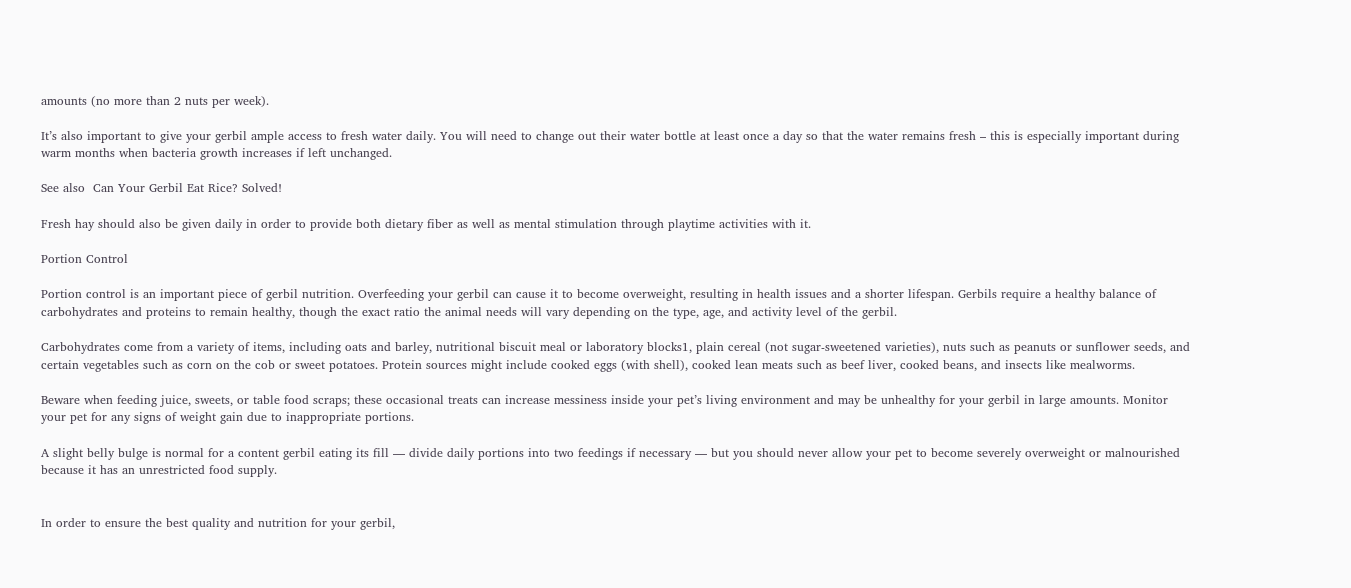amounts (no more than 2 nuts per week).

It’s also important to give your gerbil ample access to fresh water daily. You will need to change out their water bottle at least once a day so that the water remains fresh – this is especially important during warm months when bacteria growth increases if left unchanged.

See also  Can Your Gerbil Eat Rice? Solved!

Fresh hay should also be given daily in order to provide both dietary fiber as well as mental stimulation through playtime activities with it.

Portion Control

Portion control is an important piece of gerbil nutrition. Overfeeding your gerbil can cause it to become overweight, resulting in health issues and a shorter lifespan. Gerbils require a healthy balance of carbohydrates and proteins to remain healthy, though the exact ratio the animal needs will vary depending on the type, age, and activity level of the gerbil.

Carbohydrates come from a variety of items, including oats and barley, nutritional biscuit meal or laboratory blocks1, plain cereal (not sugar-sweetened varieties), nuts such as peanuts or sunflower seeds, and certain vegetables such as corn on the cob or sweet potatoes. Protein sources might include cooked eggs (with shell), cooked lean meats such as beef liver, cooked beans, and insects like mealworms.

Beware when feeding juice, sweets, or table food scraps; these occasional treats can increase messiness inside your pet’s living environment and may be unhealthy for your gerbil in large amounts. Monitor your pet for any signs of weight gain due to inappropriate portions.

A slight belly bulge is normal for a content gerbil eating its fill — divide daily portions into two feedings if necessary — but you should never allow your pet to become severely overweight or malnourished because it has an unrestricted food supply.


In order to ensure the best quality and nutrition for your gerbil,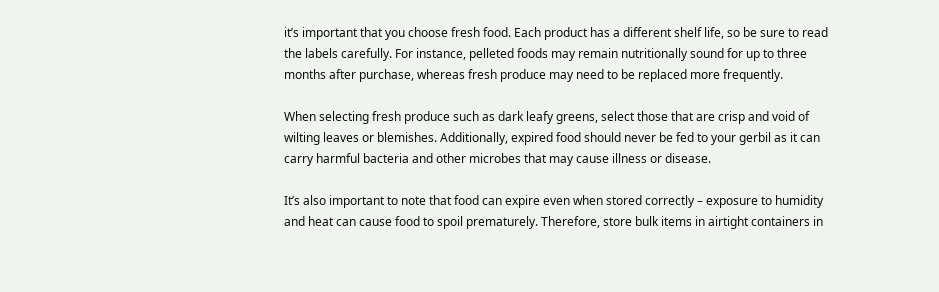it’s important that you choose fresh food. Each product has a different shelf life, so be sure to read the labels carefully. For instance, pelleted foods may remain nutritionally sound for up to three months after purchase, whereas fresh produce may need to be replaced more frequently.

When selecting fresh produce such as dark leafy greens, select those that are crisp and void of wilting leaves or blemishes. Additionally, expired food should never be fed to your gerbil as it can carry harmful bacteria and other microbes that may cause illness or disease.

It’s also important to note that food can expire even when stored correctly – exposure to humidity and heat can cause food to spoil prematurely. Therefore, store bulk items in airtight containers in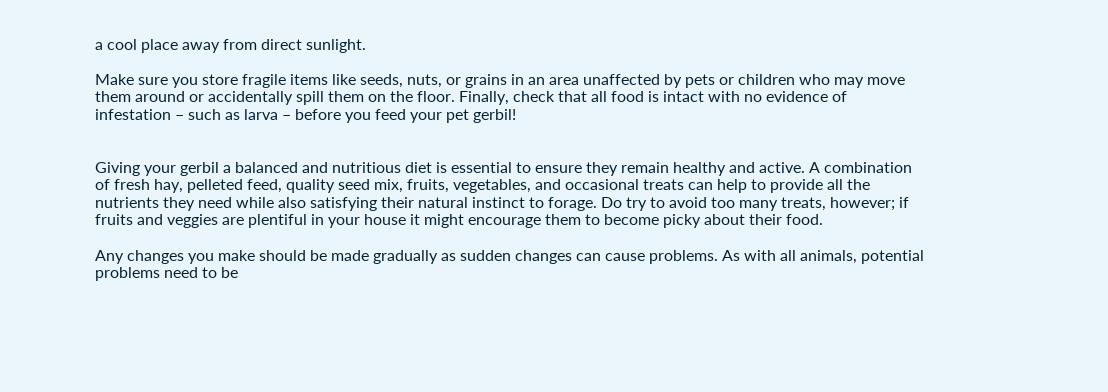a cool place away from direct sunlight.

Make sure you store fragile items like seeds, nuts, or grains in an area unaffected by pets or children who may move them around or accidentally spill them on the floor. Finally, check that all food is intact with no evidence of infestation – such as larva – before you feed your pet gerbil!


Giving your gerbil a balanced and nutritious diet is essential to ensure they remain healthy and active. A combination of fresh hay, pelleted feed, quality seed mix, fruits, vegetables, and occasional treats can help to provide all the nutrients they need while also satisfying their natural instinct to forage. Do try to avoid too many treats, however; if fruits and veggies are plentiful in your house it might encourage them to become picky about their food.

Any changes you make should be made gradually as sudden changes can cause problems. As with all animals, potential problems need to be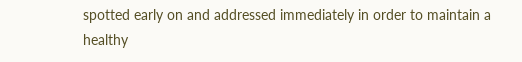spotted early on and addressed immediately in order to maintain a healthy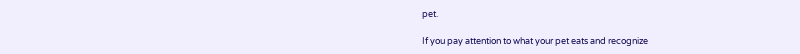pet.

If you pay attention to what your pet eats and recognize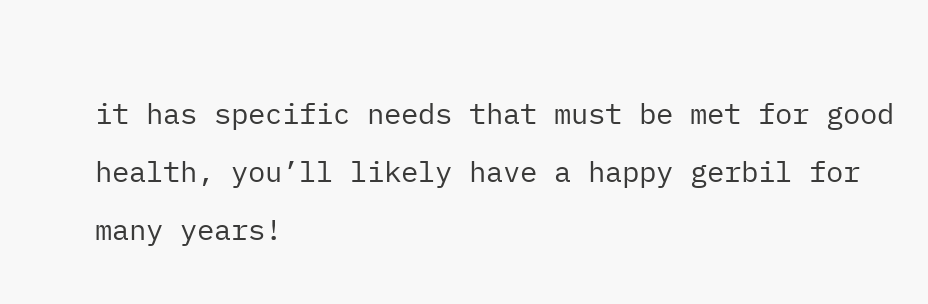it has specific needs that must be met for good health, you’ll likely have a happy gerbil for many years!